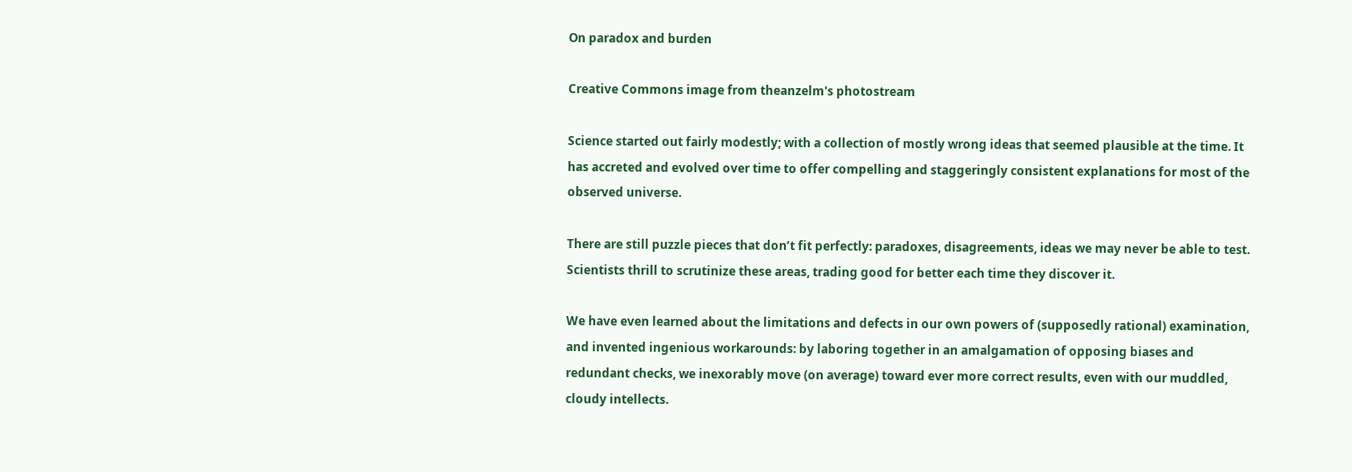On paradox and burden

Creative Commons image from theanzelm's photostream

Science started out fairly modestly; with a collection of mostly wrong ideas that seemed plausible at the time. It has accreted and evolved over time to offer compelling and staggeringly consistent explanations for most of the observed universe.

There are still puzzle pieces that don’t fit perfectly: paradoxes, disagreements, ideas we may never be able to test. Scientists thrill to scrutinize these areas, trading good for better each time they discover it.

We have even learned about the limitations and defects in our own powers of (supposedly rational) examination, and invented ingenious workarounds: by laboring together in an amalgamation of opposing biases and redundant checks, we inexorably move (on average) toward ever more correct results, even with our muddled, cloudy intellects.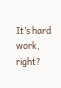It’s hard work, right?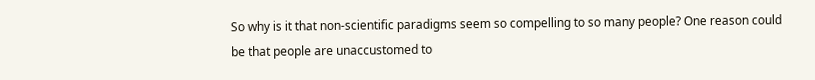So why is it that non-scientific paradigms seem so compelling to so many people? One reason could be that people are unaccustomed to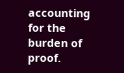accounting for the burden of proof.